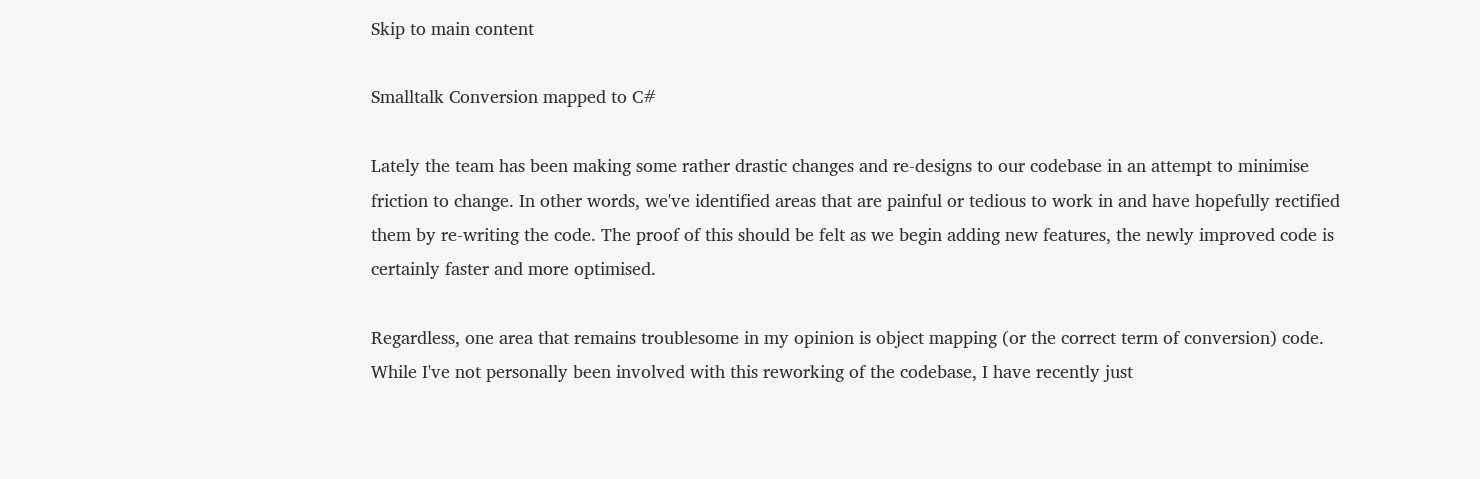Skip to main content

Smalltalk Conversion mapped to C#

Lately the team has been making some rather drastic changes and re-designs to our codebase in an attempt to minimise friction to change. In other words, we've identified areas that are painful or tedious to work in and have hopefully rectified them by re-writing the code. The proof of this should be felt as we begin adding new features, the newly improved code is certainly faster and more optimised.

Regardless, one area that remains troublesome in my opinion is object mapping (or the correct term of conversion) code. While I've not personally been involved with this reworking of the codebase, I have recently just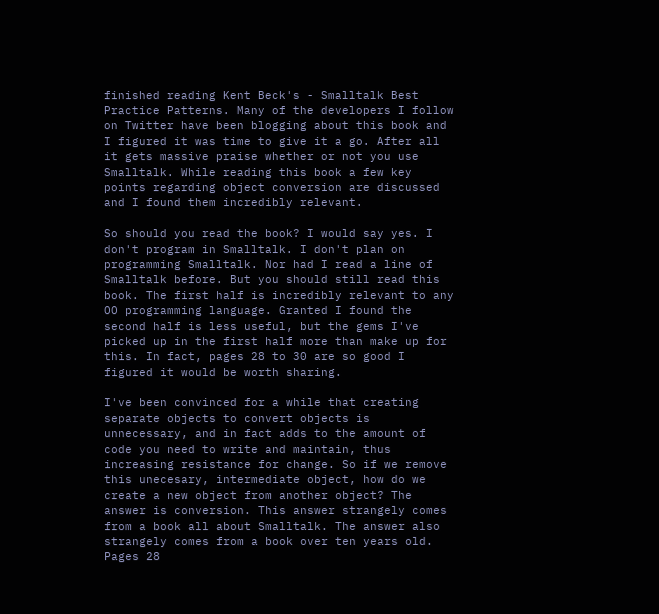finished reading Kent Beck's - Smalltalk Best Practice Patterns. Many of the developers I follow on Twitter have been blogging about this book and I figured it was time to give it a go. After all it gets massive praise whether or not you use Smalltalk. While reading this book a few key points regarding object conversion are discussed and I found them incredibly relevant.

So should you read the book? I would say yes. I don't program in Smalltalk. I don't plan on programming Smalltalk. Nor had I read a line of Smalltalk before. But you should still read this book. The first half is incredibly relevant to any OO programming language. Granted I found the second half is less useful, but the gems I've picked up in the first half more than make up for this. In fact, pages 28 to 30 are so good I figured it would be worth sharing.

I've been convinced for a while that creating separate objects to convert objects is unnecessary, and in fact adds to the amount of code you need to write and maintain, thus increasing resistance for change. So if we remove this unecesary, intermediate object, how do we create a new object from another object? The answer is conversion. This answer strangely comes from a book all about Smalltalk. The answer also strangely comes from a book over ten years old. Pages 28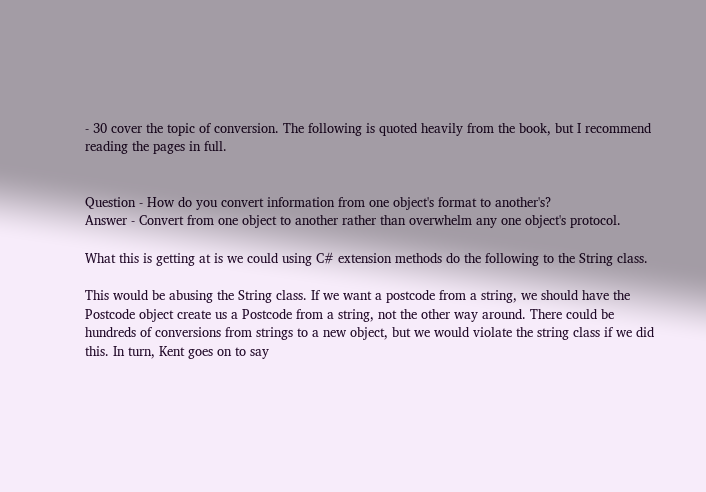- 30 cover the topic of conversion. The following is quoted heavily from the book, but I recommend reading the pages in full.


Question - How do you convert information from one object's format to another's?
Answer - Convert from one object to another rather than overwhelm any one object's protocol.

What this is getting at is we could using C# extension methods do the following to the String class.

This would be abusing the String class. If we want a postcode from a string, we should have the Postcode object create us a Postcode from a string, not the other way around. There could be hundreds of conversions from strings to a new object, but we would violate the string class if we did this. In turn, Kent goes on to say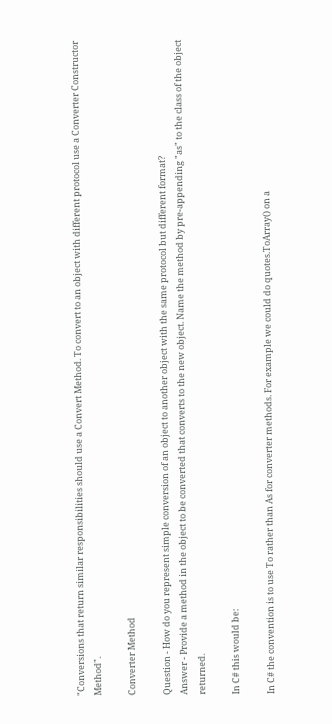"Conversions that return similar responsibilities should use a Convert Method. To convert to an object with different protocol use a Converter Constructor Method".

Converter Method

Question - How do you represent simple conversion of an object to another object with the same protocol but different format?
Answer - Provide a method in the object to be converted that converts to the new object. Name the method by pre-appending "as" to the class of the object returned.

In C# this would be:

In C# the convention is to use To rather than As for converter methods. For example we could do quotes.ToArray() on a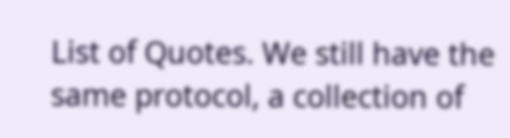List of Quotes. We still have the same protocol, a collection of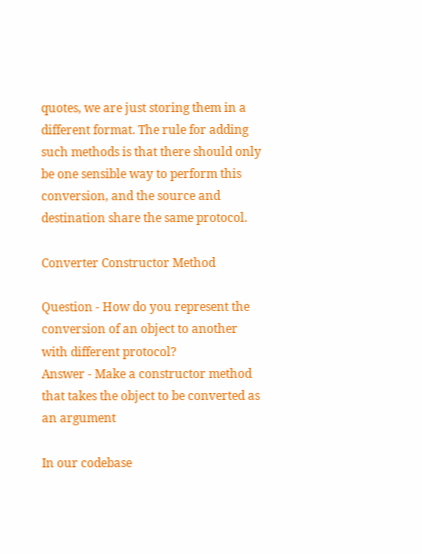quotes, we are just storing them in a different format. The rule for adding such methods is that there should only be one sensible way to perform this conversion, and the source and destination share the same protocol.

Converter Constructor Method

Question - How do you represent the conversion of an object to another with different protocol?
Answer - Make a constructor method that takes the object to be converted as an argument

In our codebase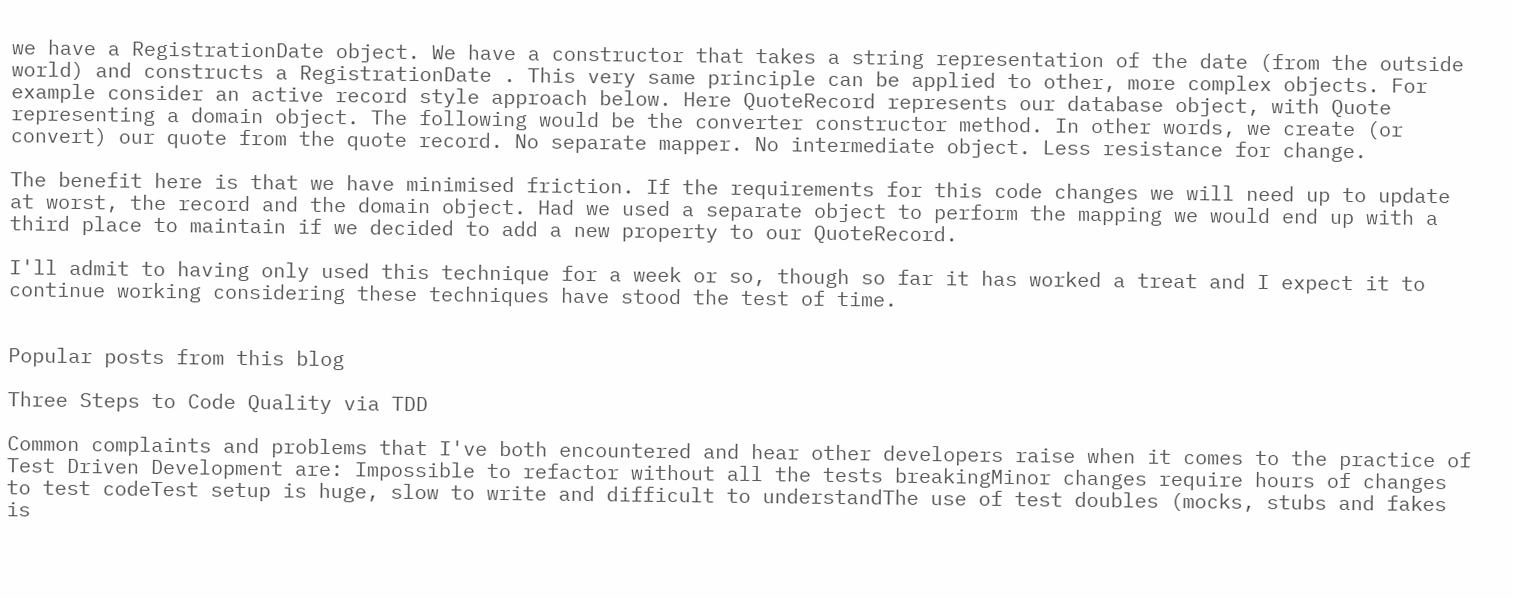we have a RegistrationDate object. We have a constructor that takes a string representation of the date (from the outside world) and constructs a RegistrationDate . This very same principle can be applied to other, more complex objects. For example consider an active record style approach below. Here QuoteRecord represents our database object, with Quote representing a domain object. The following would be the converter constructor method. In other words, we create (or convert) our quote from the quote record. No separate mapper. No intermediate object. Less resistance for change.

The benefit here is that we have minimised friction. If the requirements for this code changes we will need up to update at worst, the record and the domain object. Had we used a separate object to perform the mapping we would end up with a third place to maintain if we decided to add a new property to our QuoteRecord.

I'll admit to having only used this technique for a week or so, though so far it has worked a treat and I expect it to continue working considering these techniques have stood the test of time.


Popular posts from this blog

Three Steps to Code Quality via TDD

Common complaints and problems that I've both encountered and hear other developers raise when it comes to the practice of Test Driven Development are: Impossible to refactor without all the tests breakingMinor changes require hours of changes to test codeTest setup is huge, slow to write and difficult to understandThe use of test doubles (mocks, stubs and fakes is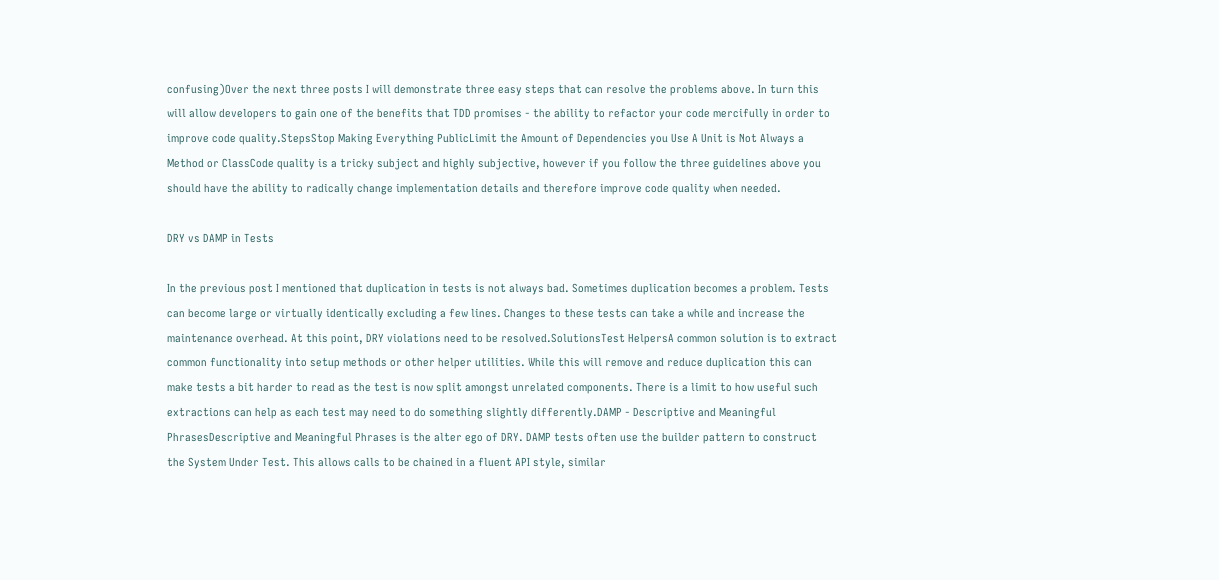confusing)Over the next three posts I will demonstrate three easy steps that can resolve the problems above. In turn this will allow developers to gain one of the benefits that TDD promises - the ability to refactor your code mercifully in order to improve code quality.StepsStop Making Everything PublicLimit the Amount of Dependencies you Use A Unit is Not Always a Method or ClassCode quality is a tricky subject and highly subjective, however if you follow the three guidelines above you should have the ability to radically change implementation details and therefore improve code quality when needed.

DRY vs DAMP in Tests

In the previous post I mentioned that duplication in tests is not always bad. Sometimes duplication becomes a problem. Tests can become large or virtually identically excluding a few lines. Changes to these tests can take a while and increase the maintenance overhead. At this point, DRY violations need to be resolved.SolutionsTest HelpersA common solution is to extract common functionality into setup methods or other helper utilities. While this will remove and reduce duplication this can make tests a bit harder to read as the test is now split amongst unrelated components. There is a limit to how useful such extractions can help as each test may need to do something slightly differently.DAMP - Descriptive and Meaningful PhrasesDescriptive and Meaningful Phrases is the alter ego of DRY. DAMP tests often use the builder pattern to construct the System Under Test. This allows calls to be chained in a fluent API style, similar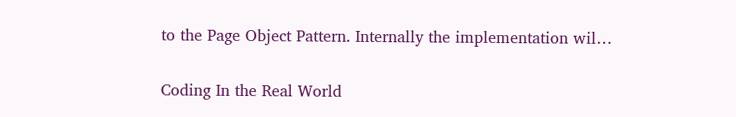to the Page Object Pattern. Internally the implementation wil…

Coding In the Real World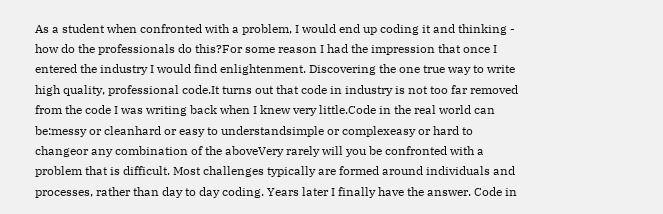As a student when confronted with a problem, I would end up coding it and thinking - how do the professionals do this?For some reason I had the impression that once I entered the industry I would find enlightenment. Discovering the one true way to write high quality, professional code.It turns out that code in industry is not too far removed from the code I was writing back when I knew very little.Code in the real world can be:messy or cleanhard or easy to understandsimple or complexeasy or hard to changeor any combination of the aboveVery rarely will you be confronted with a problem that is difficult. Most challenges typically are formed around individuals and processes, rather than day to day coding. Years later I finally have the answer. Code in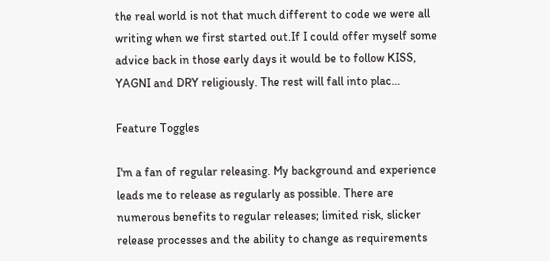the real world is not that much different to code we were all writing when we first started out.If I could offer myself some advice back in those early days it would be to follow KISS, YAGNI and DRY religiously. The rest will fall into plac…

Feature Toggles

I'm a fan of regular releasing. My background and experience leads me to release as regularly as possible. There are numerous benefits to regular releases; limited risk, slicker release processes and the ability to change as requirements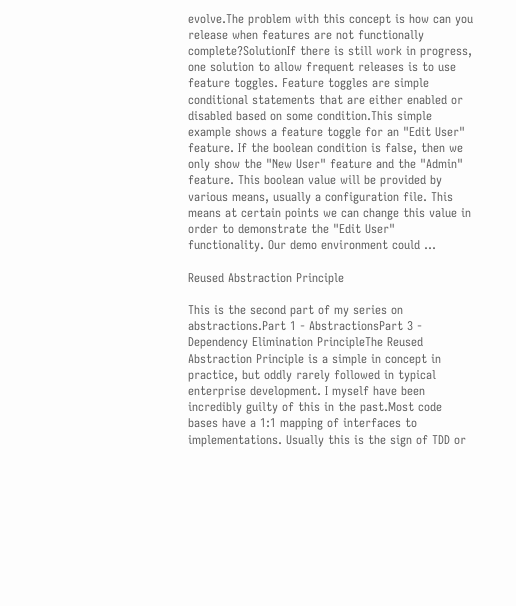evolve.The problem with this concept is how can you release when features are not functionally complete?SolutionIf there is still work in progress, one solution to allow frequent releases is to use feature toggles. Feature toggles are simple conditional statements that are either enabled or disabled based on some condition.This simple example shows a feature toggle for an "Edit User" feature. If the boolean condition is false, then we only show the "New User" feature and the "Admin" feature. This boolean value will be provided by various means, usually a configuration file. This means at certain points we can change this value in order to demonstrate the "Edit User" functionality. Our demo environment could …

Reused Abstraction Principle

This is the second part of my series on abstractions.Part 1 - AbstractionsPart 3 - Dependency Elimination PrincipleThe Reused Abstraction Principle is a simple in concept in practice, but oddly rarely followed in typical enterprise development. I myself have been incredibly guilty of this in the past.Most code bases have a 1:1 mapping of interfaces to implementations. Usually this is the sign of TDD or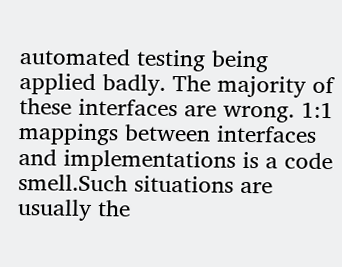automated testing being applied badly. The majority of these interfaces are wrong. 1:1 mappings between interfaces and implementations is a code smell.Such situations are usually the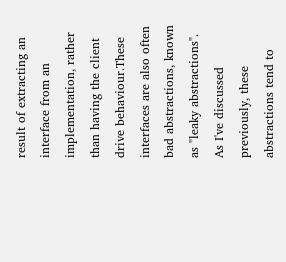result of extracting an interface from an implementation, rather than having the client drive behaviour.These interfaces are also often bad abstractions, known as "leaky abstractions". As I've discussed previously, these abstractions tend to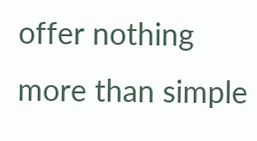offer nothing more than simple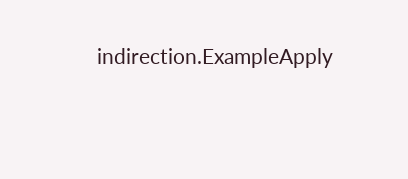indirection.ExampleApply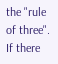the "rule of three". If there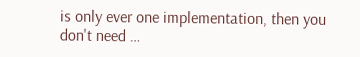is only ever one implementation, then you don't need …